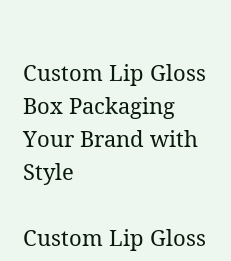Custom Lip Gloss Box Packaging Your Brand with Style

Custom Lip Gloss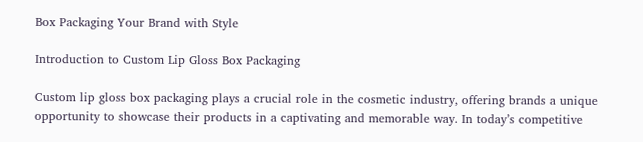Box Packaging Your Brand with Style

Introduction to Custom Lip Gloss Box Packaging

Custom lip gloss box packaging plays a crucial role in the cosmetic industry, offering brands a unique opportunity to showcase their products in a captivating and memorable way. In today’s competitive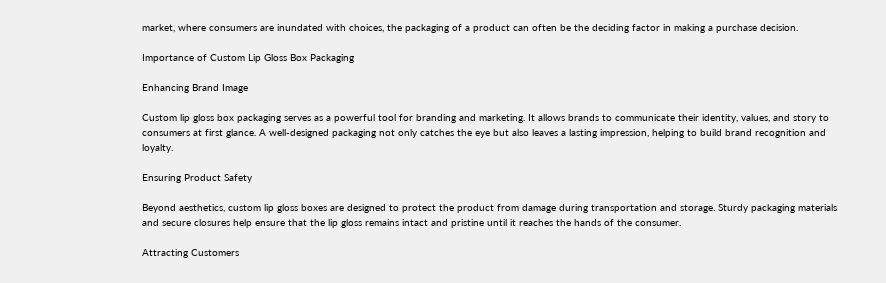market, where consumers are inundated with choices, the packaging of a product can often be the deciding factor in making a purchase decision.

Importance of Custom Lip Gloss Box Packaging

Enhancing Brand Image

Custom lip gloss box packaging serves as a powerful tool for branding and marketing. It allows brands to communicate their identity, values, and story to consumers at first glance. A well-designed packaging not only catches the eye but also leaves a lasting impression, helping to build brand recognition and loyalty.

Ensuring Product Safety

Beyond aesthetics, custom lip gloss boxes are designed to protect the product from damage during transportation and storage. Sturdy packaging materials and secure closures help ensure that the lip gloss remains intact and pristine until it reaches the hands of the consumer.

Attracting Customers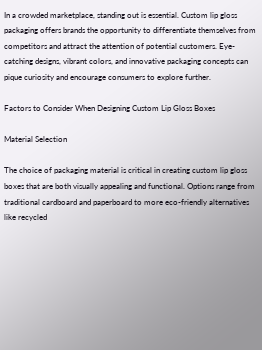In a crowded marketplace, standing out is essential. Custom lip gloss packaging offers brands the opportunity to differentiate themselves from competitors and attract the attention of potential customers. Eye-catching designs, vibrant colors, and innovative packaging concepts can pique curiosity and encourage consumers to explore further.

Factors to Consider When Designing Custom Lip Gloss Boxes

Material Selection

The choice of packaging material is critical in creating custom lip gloss boxes that are both visually appealing and functional. Options range from traditional cardboard and paperboard to more eco-friendly alternatives like recycled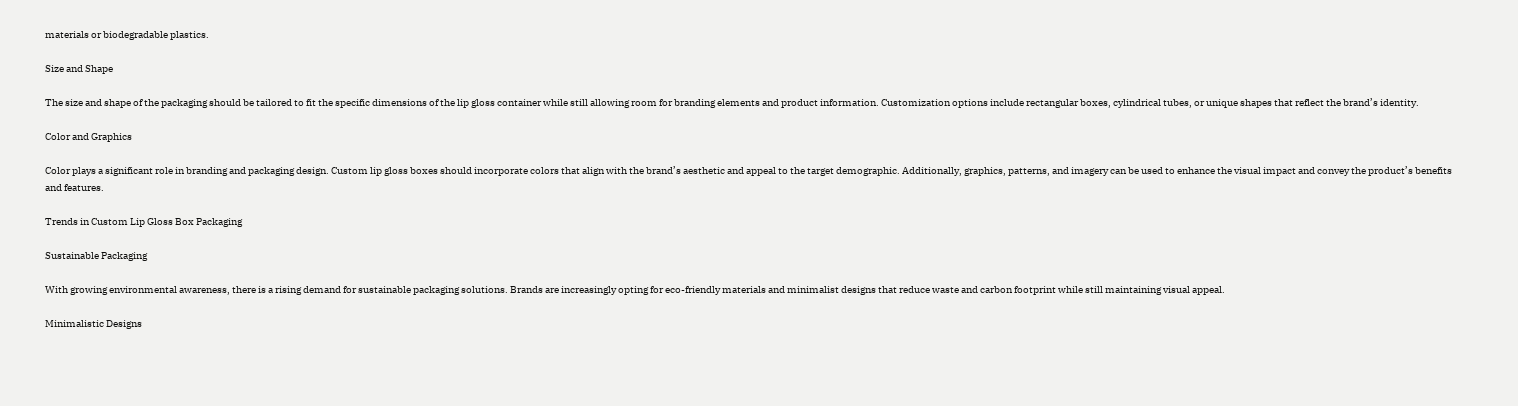materials or biodegradable plastics.

Size and Shape

The size and shape of the packaging should be tailored to fit the specific dimensions of the lip gloss container while still allowing room for branding elements and product information. Customization options include rectangular boxes, cylindrical tubes, or unique shapes that reflect the brand’s identity.

Color and Graphics

Color plays a significant role in branding and packaging design. Custom lip gloss boxes should incorporate colors that align with the brand’s aesthetic and appeal to the target demographic. Additionally, graphics, patterns, and imagery can be used to enhance the visual impact and convey the product’s benefits and features.

Trends in Custom Lip Gloss Box Packaging

Sustainable Packaging

With growing environmental awareness, there is a rising demand for sustainable packaging solutions. Brands are increasingly opting for eco-friendly materials and minimalist designs that reduce waste and carbon footprint while still maintaining visual appeal.

Minimalistic Designs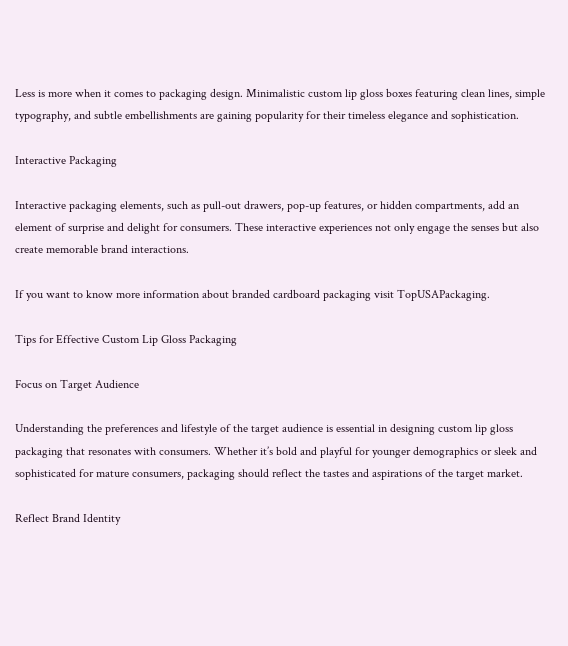Less is more when it comes to packaging design. Minimalistic custom lip gloss boxes featuring clean lines, simple typography, and subtle embellishments are gaining popularity for their timeless elegance and sophistication.

Interactive Packaging

Interactive packaging elements, such as pull-out drawers, pop-up features, or hidden compartments, add an element of surprise and delight for consumers. These interactive experiences not only engage the senses but also create memorable brand interactions.

If you want to know more information about branded cardboard packaging visit TopUSAPackaging.

Tips for Effective Custom Lip Gloss Packaging

Focus on Target Audience

Understanding the preferences and lifestyle of the target audience is essential in designing custom lip gloss packaging that resonates with consumers. Whether it’s bold and playful for younger demographics or sleek and sophisticated for mature consumers, packaging should reflect the tastes and aspirations of the target market.

Reflect Brand Identity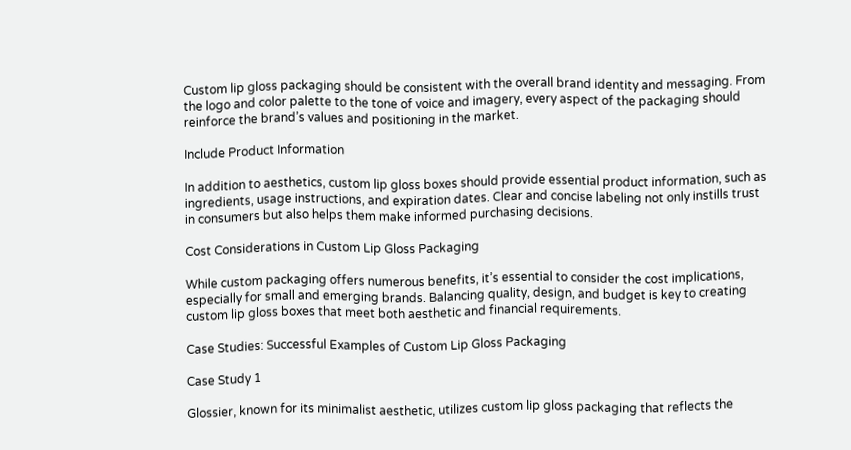Custom lip gloss packaging should be consistent with the overall brand identity and messaging. From the logo and color palette to the tone of voice and imagery, every aspect of the packaging should reinforce the brand’s values and positioning in the market.

Include Product Information

In addition to aesthetics, custom lip gloss boxes should provide essential product information, such as ingredients, usage instructions, and expiration dates. Clear and concise labeling not only instills trust in consumers but also helps them make informed purchasing decisions.

Cost Considerations in Custom Lip Gloss Packaging

While custom packaging offers numerous benefits, it’s essential to consider the cost implications, especially for small and emerging brands. Balancing quality, design, and budget is key to creating custom lip gloss boxes that meet both aesthetic and financial requirements.

Case Studies: Successful Examples of Custom Lip Gloss Packaging

Case Study 1

Glossier, known for its minimalist aesthetic, utilizes custom lip gloss packaging that reflects the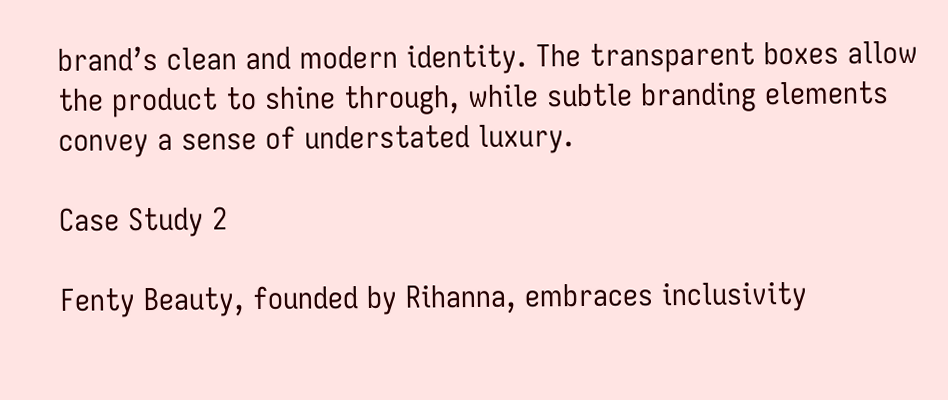brand’s clean and modern identity. The transparent boxes allow the product to shine through, while subtle branding elements convey a sense of understated luxury.

Case Study 2

Fenty Beauty, founded by Rihanna, embraces inclusivity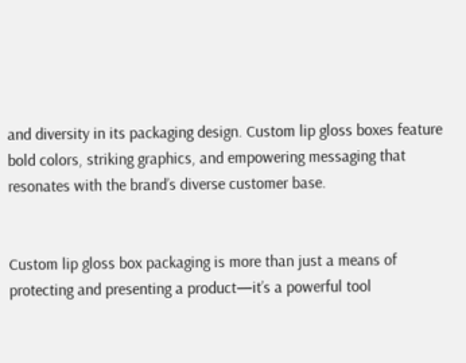and diversity in its packaging design. Custom lip gloss boxes feature bold colors, striking graphics, and empowering messaging that resonates with the brand’s diverse customer base.


Custom lip gloss box packaging is more than just a means of protecting and presenting a product—it’s a powerful tool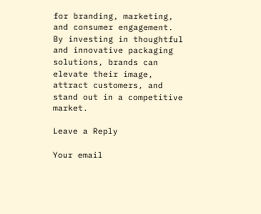for branding, marketing, and consumer engagement. By investing in thoughtful and innovative packaging solutions, brands can elevate their image, attract customers, and stand out in a competitive market.

Leave a Reply

Your email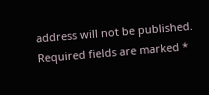address will not be published. Required fields are marked *